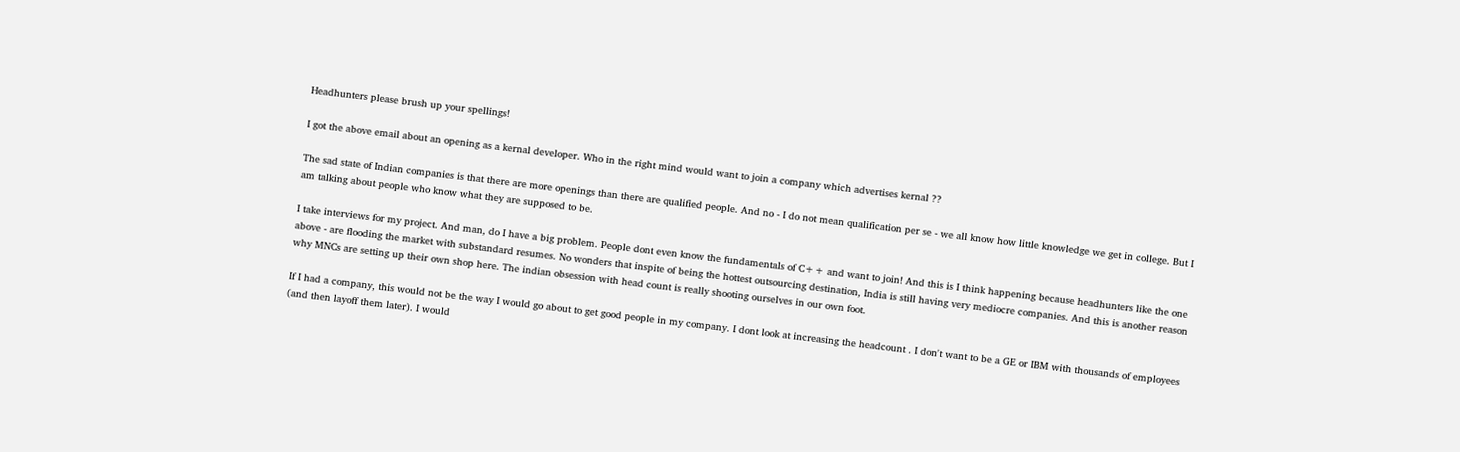Headhunters please brush up your spellings!

I got the above email about an opening as a kernal developer. Who in the right mind would want to join a company which advertises kernal ??

The sad state of Indian companies is that there are more openings than there are qualified people. And no - I do not mean qualification per se - we all know how little knowledge we get in college. But I am talking about people who know what they are supposed to be.

I take interviews for my project. And man, do I have a big problem. People dont even know the fundamentals of C++ and want to join! And this is I think happening because headhunters like the one above - are flooding the market with substandard resumes. No wonders that inspite of being the hottest outsourcing destination, India is still having very mediocre companies. And this is another reason why MNCs are setting up their own shop here. The indian obsession with head count is really shooting ourselves in our own foot.

If I had a company, this would not be the way I would go about to get good people in my company. I dont look at increasing the headcount . I don't want to be a GE or IBM with thousands of employees (and then layoff them later). I would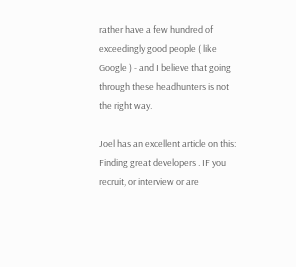rather have a few hundred of exceedingly good people ( like Google ) - and I believe that going through these headhunters is not the right way.

Joel has an excellent article on this: Finding great developers . IF you recruit, or interview or are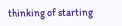thinking of starting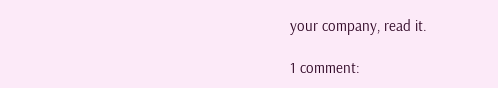your company, read it.

1 comment: